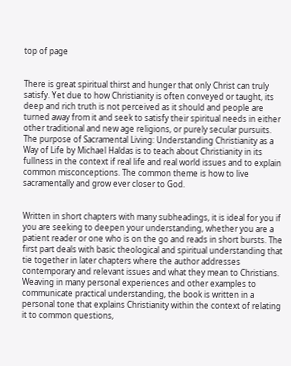top of page


There is great spiritual thirst and hunger that only Christ can truly satisfy. Yet due to how Christianity is often conveyed or taught, its deep and rich truth is not perceived as it should and people are turned away from it and seek to satisfy their spiritual needs in either other traditional and new age religions, or purely secular pursuits. The purpose of Sacramental Living: Understanding Christianity as a Way of Life by Michael Haldas is to teach about Christianity in its fullness in the context if real life and real world issues and to explain common misconceptions. The common theme is how to live sacramentally and grow ever closer to God.


Written in short chapters with many subheadings, it is ideal for you if you are seeking to deepen your understanding, whether you are a patient reader or one who is on the go and reads in short bursts. The first part deals with basic theological and spiritual understanding that tie together in later chapters where the author addresses contemporary and relevant issues and what they mean to Christians. Weaving in many personal experiences and other examples to communicate practical understanding, the book is written in a personal tone that explains Christianity within the context of relating it to common questions,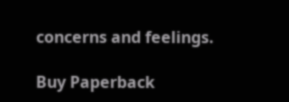concerns and feelings.

Buy Paperback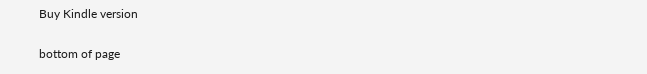Buy Kindle version

bottom of page